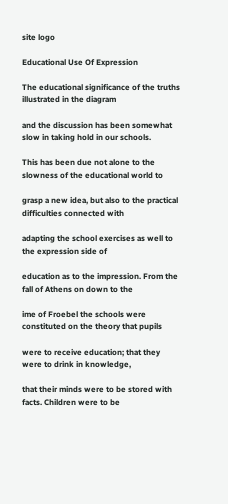site logo

Educational Use Of Expression

The educational significance of the truths illustrated in the diagram

and the discussion has been somewhat slow in taking hold in our schools.

This has been due not alone to the slowness of the educational world to

grasp a new idea, but also to the practical difficulties connected with

adapting the school exercises as well to the expression side of

education as to the impression. From the fall of Athens on down to the

ime of Froebel the schools were constituted on the theory that pupils

were to receive education; that they were to drink in knowledge,

that their minds were to be stored with facts. Children were to be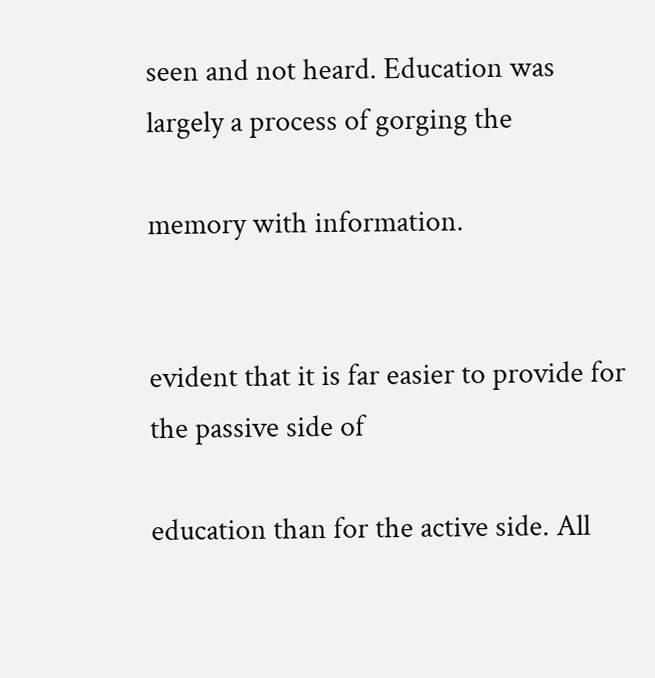seen and not heard. Education was largely a process of gorging the

memory with information.


evident that it is far easier to provide for the passive side of

education than for the active side. All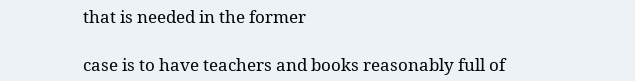that is needed in the former

case is to have teachers and books reasonably full of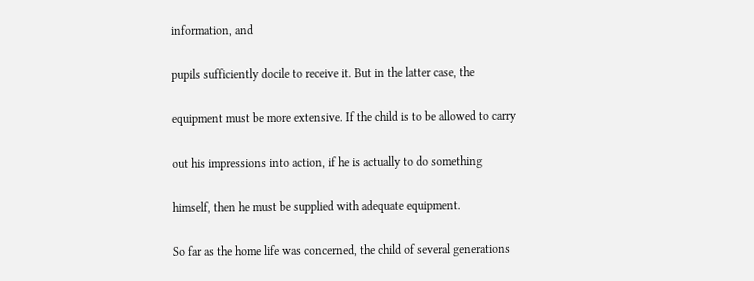information, and

pupils sufficiently docile to receive it. But in the latter case, the

equipment must be more extensive. If the child is to be allowed to carry

out his impressions into action, if he is actually to do something

himself, then he must be supplied with adequate equipment.

So far as the home life was concerned, the child of several generations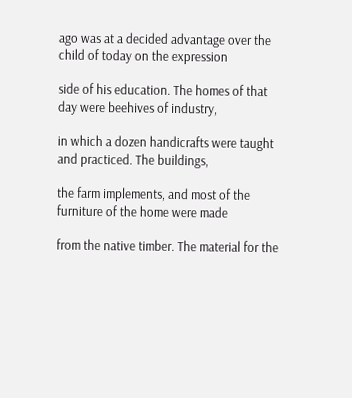ago was at a decided advantage over the child of today on the expression

side of his education. The homes of that day were beehives of industry,

in which a dozen handicrafts were taught and practiced. The buildings,

the farm implements, and most of the furniture of the home were made

from the native timber. The material for the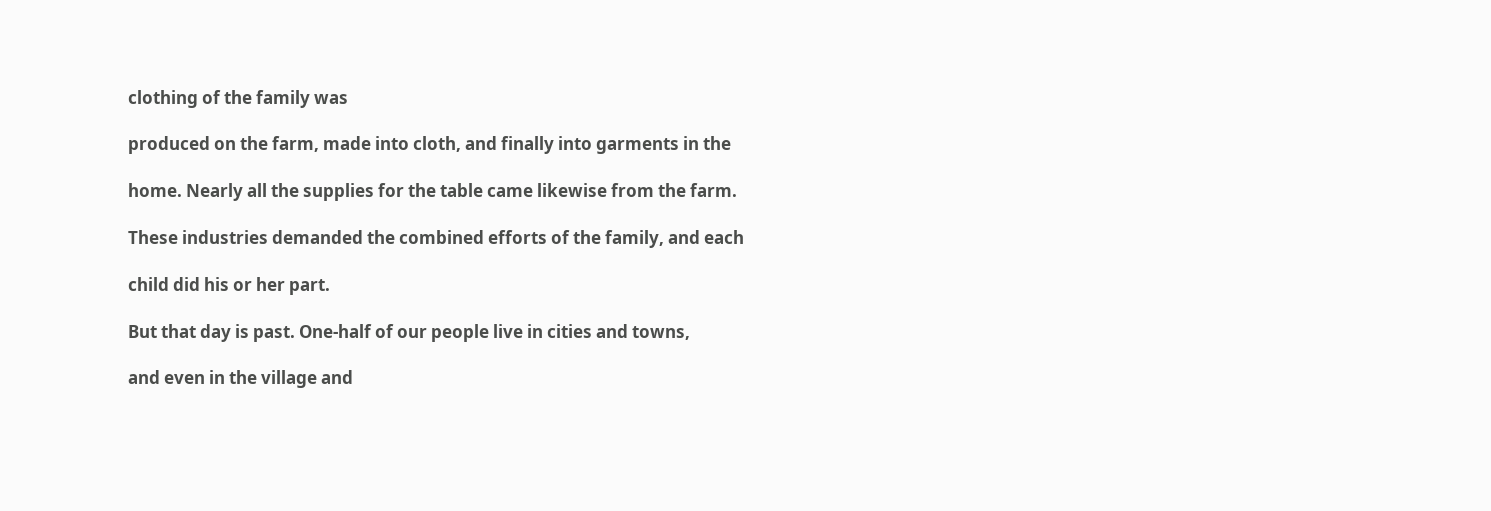clothing of the family was

produced on the farm, made into cloth, and finally into garments in the

home. Nearly all the supplies for the table came likewise from the farm.

These industries demanded the combined efforts of the family, and each

child did his or her part.

But that day is past. One-half of our people live in cities and towns,

and even in the village and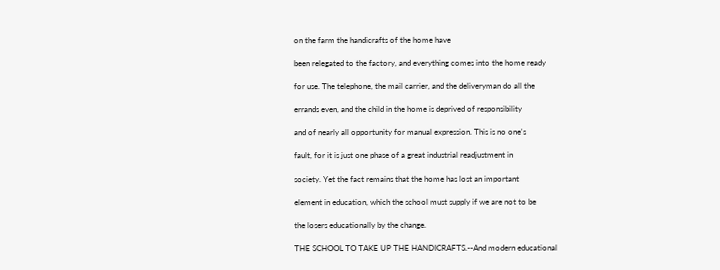on the farm the handicrafts of the home have

been relegated to the factory, and everything comes into the home ready

for use. The telephone, the mail carrier, and the deliveryman do all the

errands even, and the child in the home is deprived of responsibility

and of nearly all opportunity for manual expression. This is no one's

fault, for it is just one phase of a great industrial readjustment in

society. Yet the fact remains that the home has lost an important

element in education, which the school must supply if we are not to be

the losers educationally by the change.

THE SCHOOL TO TAKE UP THE HANDICRAFTS.--And modern educational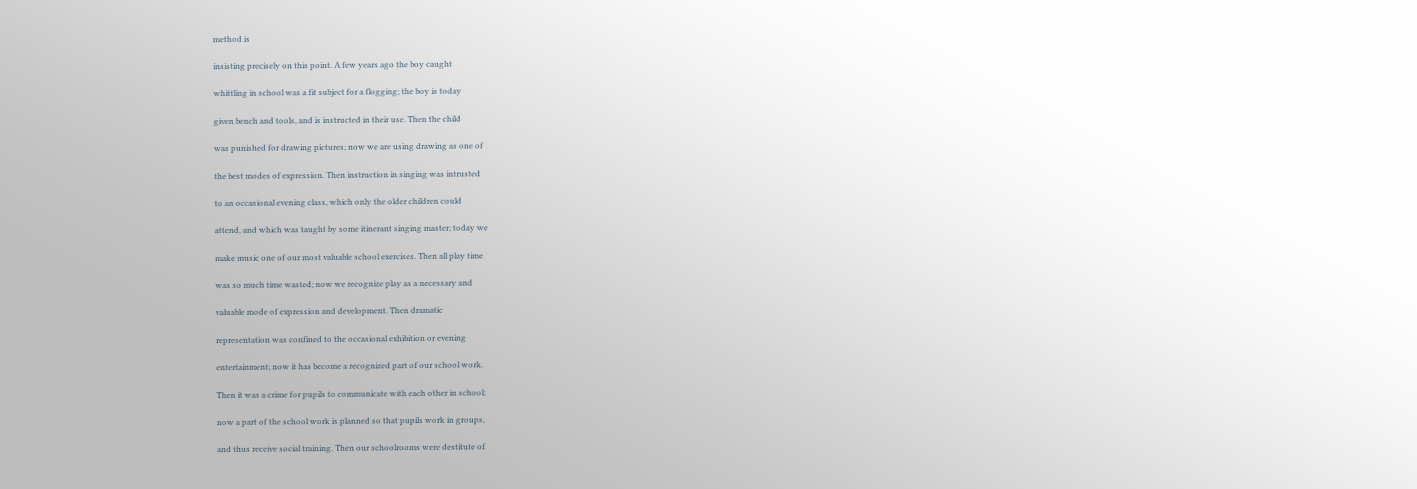method is

insisting precisely on this point. A few years ago the boy caught

whittling in school was a fit subject for a flogging; the boy is today

given bench and tools, and is instructed in their use. Then the child

was punished for drawing pictures; now we are using drawing as one of

the best modes of expression. Then instruction in singing was intrusted

to an occasional evening class, which only the older children could

attend, and which was taught by some itinerant singing master; today we

make music one of our most valuable school exercises. Then all play time

was so much time wasted; now we recognize play as a necessary and

valuable mode of expression and development. Then dramatic

representation was confined to the occasional exhibition or evening

entertainment; now it has become a recognized part of our school work.

Then it was a crime for pupils to communicate with each other in school;

now a part of the school work is planned so that pupils work in groups,

and thus receive social training. Then our schoolrooms were destitute of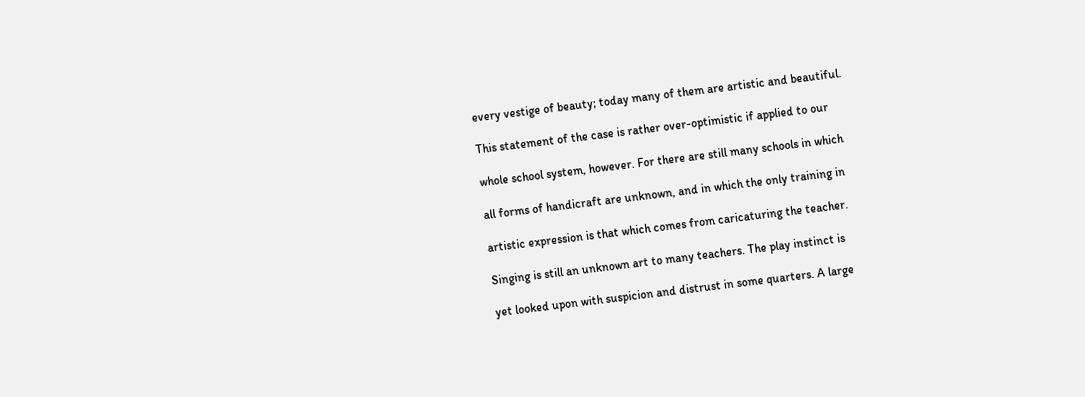every vestige of beauty; today many of them are artistic and beautiful.

This statement of the case is rather over-optimistic if applied to our

whole school system, however. For there are still many schools in which

all forms of handicraft are unknown, and in which the only training in

artistic expression is that which comes from caricaturing the teacher.

Singing is still an unknown art to many teachers. The play instinct is

yet looked upon with suspicion and distrust in some quarters. A large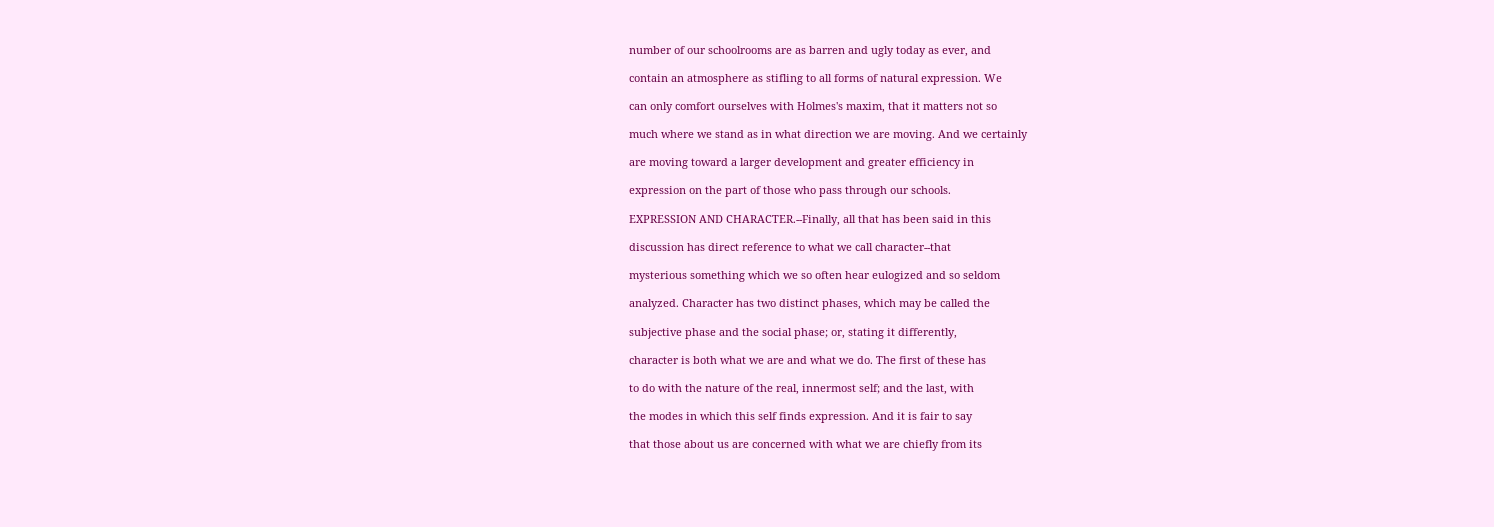number of our schoolrooms are as barren and ugly today as ever, and

contain an atmosphere as stifling to all forms of natural expression. We

can only comfort ourselves with Holmes's maxim, that it matters not so

much where we stand as in what direction we are moving. And we certainly

are moving toward a larger development and greater efficiency in

expression on the part of those who pass through our schools.

EXPRESSION AND CHARACTER.--Finally, all that has been said in this

discussion has direct reference to what we call character--that

mysterious something which we so often hear eulogized and so seldom

analyzed. Character has two distinct phases, which may be called the

subjective phase and the social phase; or, stating it differently,

character is both what we are and what we do. The first of these has

to do with the nature of the real, innermost self; and the last, with

the modes in which this self finds expression. And it is fair to say

that those about us are concerned with what we are chiefly from its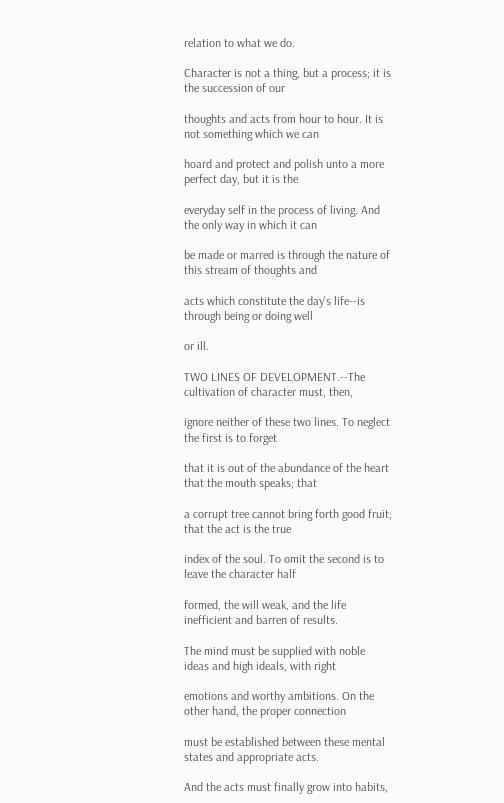relation to what we do.

Character is not a thing, but a process; it is the succession of our

thoughts and acts from hour to hour. It is not something which we can

hoard and protect and polish unto a more perfect day, but it is the

everyday self in the process of living. And the only way in which it can

be made or marred is through the nature of this stream of thoughts and

acts which constitute the day's life--is through being or doing well

or ill.

TWO LINES OF DEVELOPMENT.--The cultivation of character must, then,

ignore neither of these two lines. To neglect the first is to forget

that it is out of the abundance of the heart that the mouth speaks; that

a corrupt tree cannot bring forth good fruit; that the act is the true

index of the soul. To omit the second is to leave the character half

formed, the will weak, and the life inefficient and barren of results.

The mind must be supplied with noble ideas and high ideals, with right

emotions and worthy ambitions. On the other hand, the proper connection

must be established between these mental states and appropriate acts.

And the acts must finally grow into habits,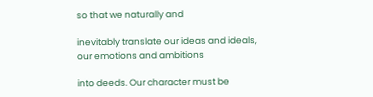so that we naturally and

inevitably translate our ideas and ideals, our emotions and ambitions

into deeds. Our character must be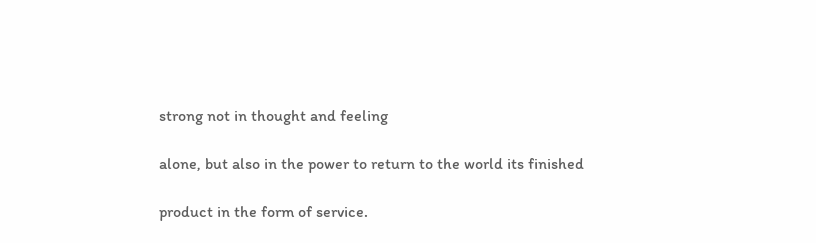strong not in thought and feeling

alone, but also in the power to return to the world its finished

product in the form of service.